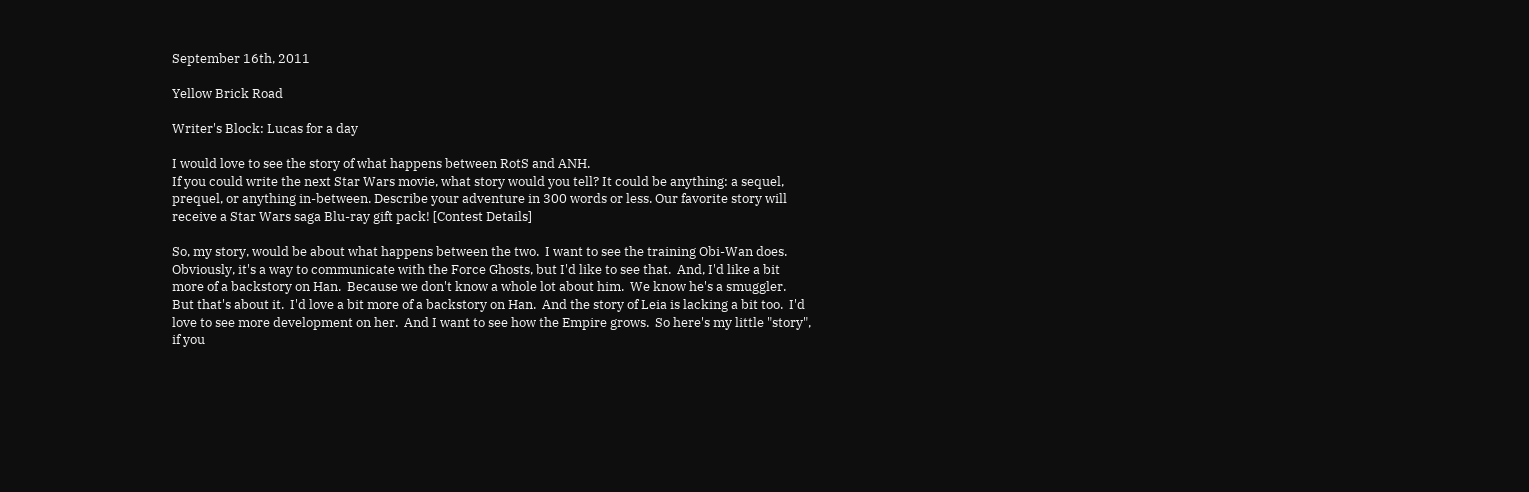September 16th, 2011

Yellow Brick Road

Writer's Block: Lucas for a day

I would love to see the story of what happens between RotS and ANH.
If you could write the next Star Wars movie, what story would you tell? It could be anything: a sequel, prequel, or anything in-between. Describe your adventure in 300 words or less. Our favorite story will receive a Star Wars saga Blu-ray gift pack! [Contest Details]

So, my story, would be about what happens between the two.  I want to see the training Obi-Wan does.  Obviously, it's a way to communicate with the Force Ghosts, but I'd like to see that.  And, I'd like a bit more of a backstory on Han.  Because we don't know a whole lot about him.  We know he's a smuggler.  But that's about it.  I'd love a bit more of a backstory on Han.  And the story of Leia is lacking a bit too.  I'd love to see more development on her.  And I want to see how the Empire grows.  So here's my little "story", if you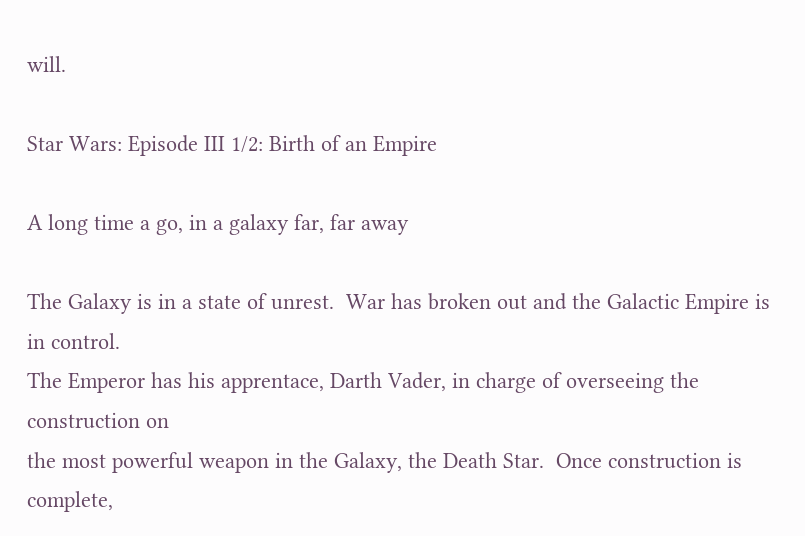will.

Star Wars: Episode III 1/2: Birth of an Empire

A long time a go, in a galaxy far, far away

The Galaxy is in a state of unrest.  War has broken out and the Galactic Empire is in control.
The Emperor has his apprentace, Darth Vader, in charge of overseeing the construction on
the most powerful weapon in the Galaxy, the Death Star.  Once construction is complete,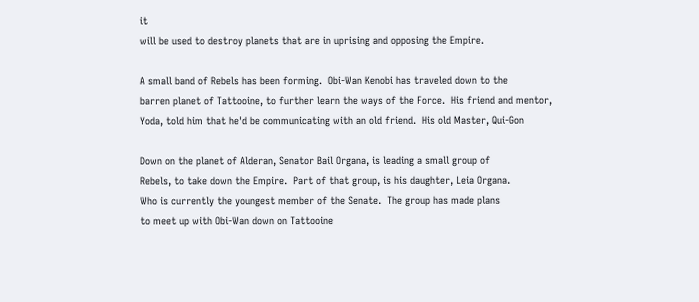it
will be used to destroy planets that are in uprising and opposing the Empire.

A small band of Rebels has been forming.  Obi-Wan Kenobi has traveled down to the
barren planet of Tattooine, to further learn the ways of the Force.  His friend and mentor,
Yoda, told him that he'd be communicating with an old friend.  His old Master, Qui-Gon

Down on the planet of Alderan, Senator Bail Organa, is leading a small group of
Rebels, to take down the Empire.  Part of that group, is his daughter, Leia Organa.
Who is currently the youngest member of the Senate.  The group has made plans
to meet up with Obi-Wan down on Tattooine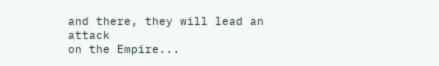and there, they will lead an attack
on the Empire...